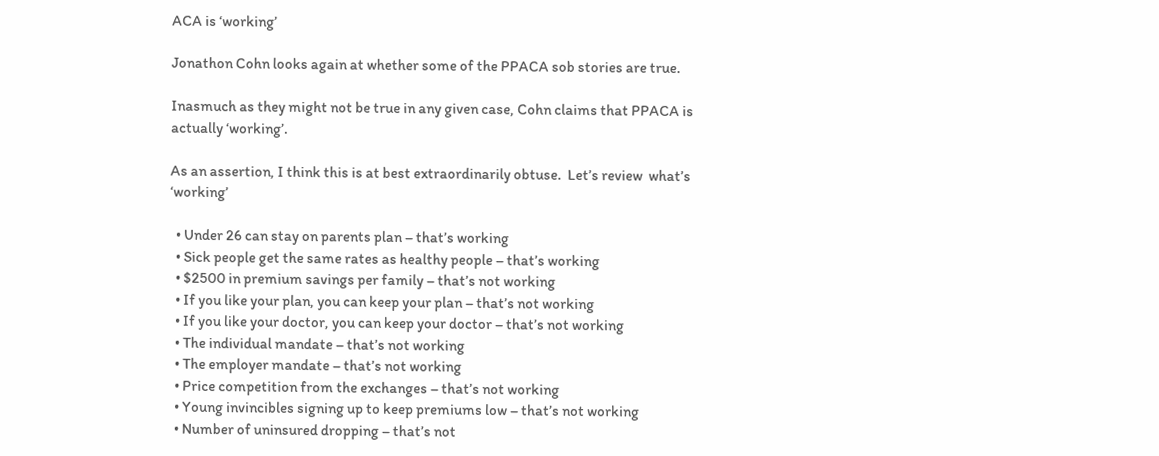ACA is ‘working’

Jonathon Cohn looks again at whether some of the PPACA sob stories are true.

Inasmuch as they might not be true in any given case, Cohn claims that PPACA is actually ‘working’.

As an assertion, I think this is at best extraordinarily obtuse.  Let’s review  what’s ‘working’

  • Under 26 can stay on parents plan – that’s working
  • Sick people get the same rates as healthy people – that’s working
  • $2500 in premium savings per family – that’s not working
  • If you like your plan, you can keep your plan – that’s not working
  • If you like your doctor, you can keep your doctor – that’s not working
  • The individual mandate – that’s not working
  • The employer mandate – that’s not working
  • Price competition from the exchanges – that’s not working
  • Young invincibles signing up to keep premiums low – that’s not working
  • Number of uninsured dropping – that’s not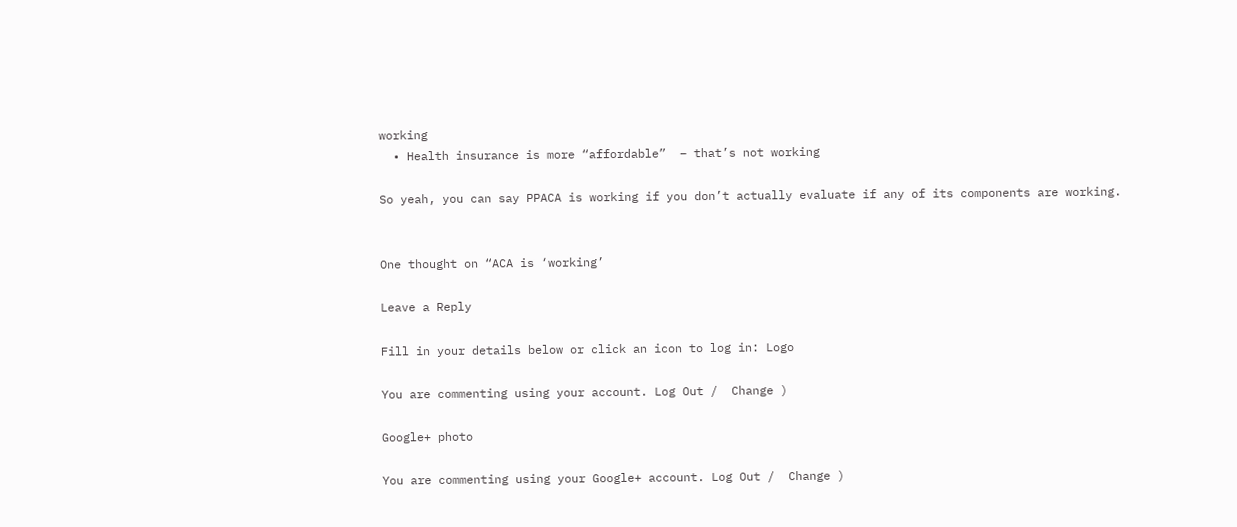working
  • Health insurance is more “affordable”  – that’s not working

So yeah, you can say PPACA is working if you don’t actually evaluate if any of its components are working.


One thought on “ACA is ‘working’

Leave a Reply

Fill in your details below or click an icon to log in: Logo

You are commenting using your account. Log Out /  Change )

Google+ photo

You are commenting using your Google+ account. Log Out /  Change )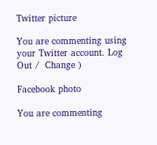Twitter picture

You are commenting using your Twitter account. Log Out /  Change )

Facebook photo

You are commenting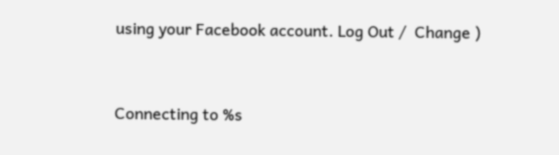using your Facebook account. Log Out /  Change )


Connecting to %s